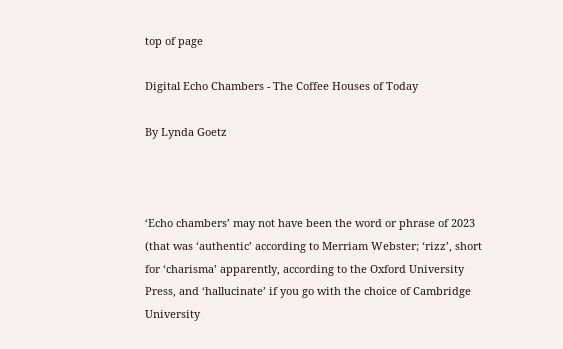top of page

Digital Echo Chambers - The Coffee Houses of Today

By Lynda Goetz



‘Echo chambers’ may not have been the word or phrase of 2023 (that was ‘authentic’ according to Merriam Webster; ‘rizz’, short for ‘charisma’ apparently, according to the Oxford University Press, and ‘hallucinate’ if you go with the choice of Cambridge University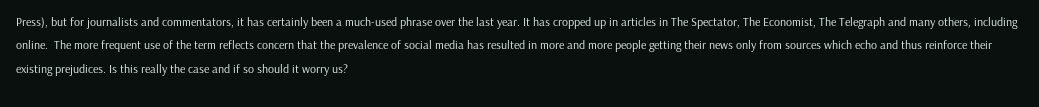Press), but for journalists and commentators, it has certainly been a much-used phrase over the last year. It has cropped up in articles in The Spectator, The Economist, The Telegraph and many others, including online.  The more frequent use of the term reflects concern that the prevalence of social media has resulted in more and more people getting their news only from sources which echo and thus reinforce their existing prejudices. Is this really the case and if so should it worry us?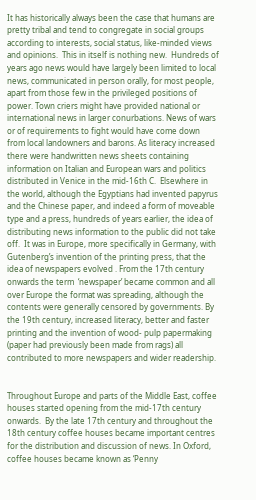It has historically always been the case that humans are pretty tribal and tend to congregate in social groups according to interests, social status, like-minded views and opinions.  This in itself is nothing new.  Hundreds of years ago news would have largely been limited to local news, communicated in person orally, for most people, apart from those few in the privileged positions of power. Town criers might have provided national or international news in larger conurbations. News of wars or of requirements to fight would have come down from local landowners and barons. As literacy increased there were handwritten news sheets containing information on Italian and European wars and politics distributed in Venice in the mid-16th C.  Elsewhere in the world, although the Egyptians had invented papyrus and the Chinese paper, and indeed a form of moveable type and a press, hundreds of years earlier, the idea of distributing news information to the public did not take off.  It was in Europe, more specifically in Germany, with Gutenberg’s invention of the printing press, that the idea of newspapers evolved . From the 17th century onwards the term  ‘newspaper’ became common and all over Europe the format was spreading, although the contents were generally censored by governments. By the 19th century, increased literacy, better and faster printing and the invention of wood- pulp papermaking (paper had previously been made from rags) all contributed to more newspapers and wider readership.


Throughout Europe and parts of the Middle East, coffee houses started opening from the mid-17th century onwards.  By the late 17th century and throughout the 18th century coffee houses became important centres for the distribution and discussion of news. In Oxford, coffee houses became known as ‘Penny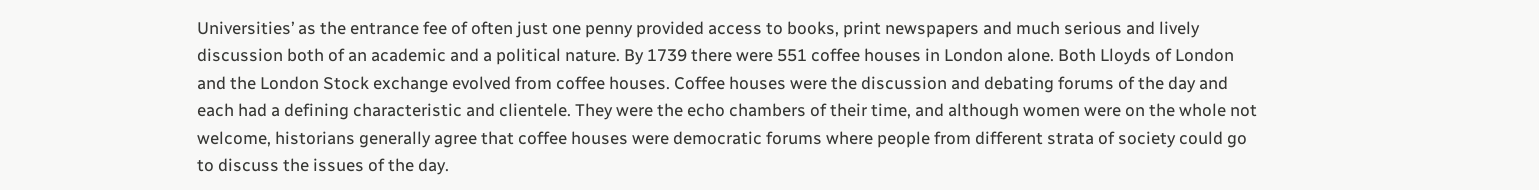Universities’ as the entrance fee of often just one penny provided access to books, print newspapers and much serious and lively discussion both of an academic and a political nature. By 1739 there were 551 coffee houses in London alone. Both Lloyds of London and the London Stock exchange evolved from coffee houses. Coffee houses were the discussion and debating forums of the day and each had a defining characteristic and clientele. They were the echo chambers of their time, and although women were on the whole not welcome, historians generally agree that coffee houses were democratic forums where people from different strata of society could go to discuss the issues of the day.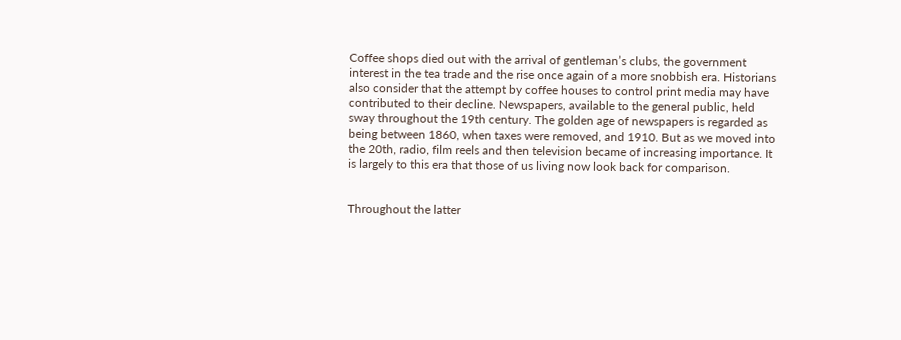Coffee shops died out with the arrival of gentleman’s clubs, the government interest in the tea trade and the rise once again of a more snobbish era. Historians also consider that the attempt by coffee houses to control print media may have contributed to their decline. Newspapers, available to the general public, held sway throughout the 19th century. The golden age of newspapers is regarded as being between 1860, when taxes were removed, and 1910. But as we moved into the 20th, radio, film reels and then television became of increasing importance. It is largely to this era that those of us living now look back for comparison.


Throughout the latter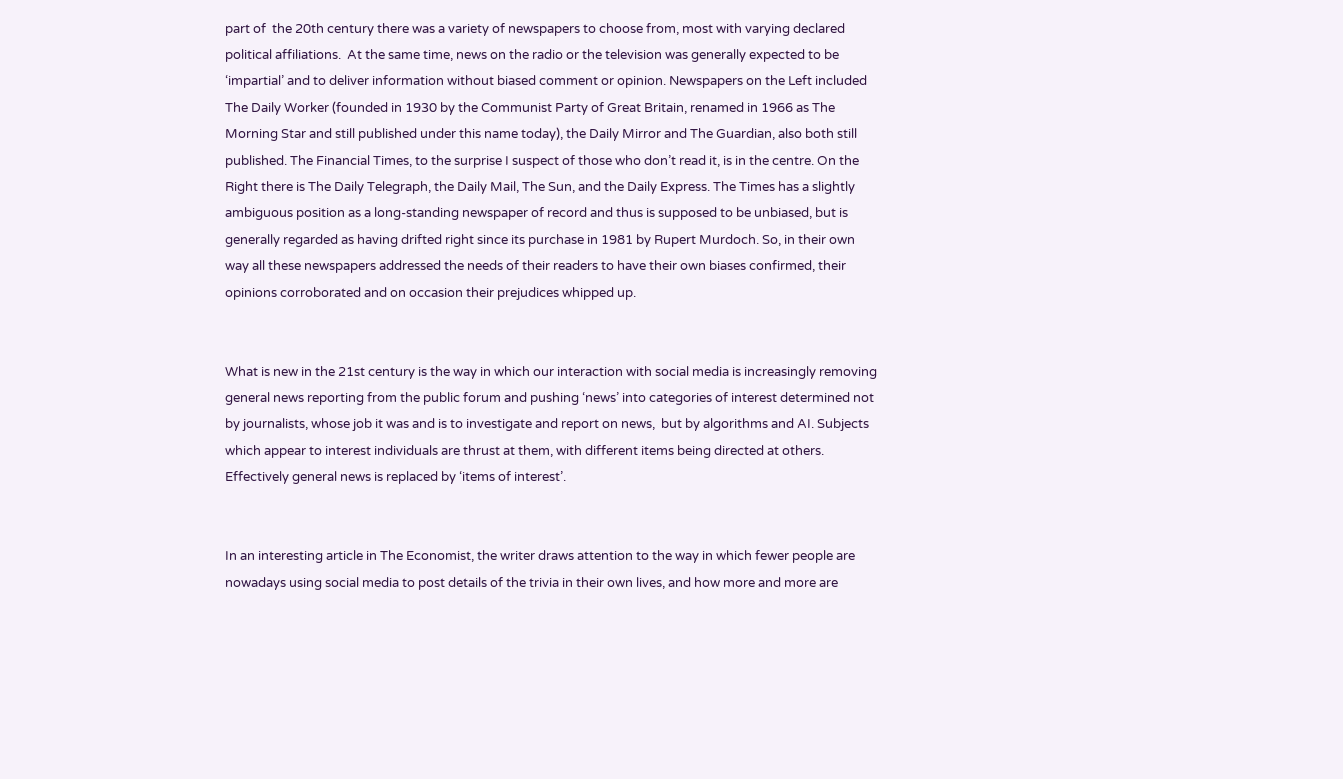part of  the 20th century there was a variety of newspapers to choose from, most with varying declared political affiliations.  At the same time, news on the radio or the television was generally expected to be ‘impartial’ and to deliver information without biased comment or opinion. Newspapers on the Left included The Daily Worker (founded in 1930 by the Communist Party of Great Britain, renamed in 1966 as The Morning Star and still published under this name today), the Daily Mirror and The Guardian, also both still published. The Financial Times, to the surprise I suspect of those who don’t read it, is in the centre. On the Right there is The Daily Telegraph, the Daily Mail, The Sun, and the Daily Express. The Times has a slightly ambiguous position as a long-standing newspaper of record and thus is supposed to be unbiased, but is generally regarded as having drifted right since its purchase in 1981 by Rupert Murdoch. So, in their own way all these newspapers addressed the needs of their readers to have their own biases confirmed, their opinions corroborated and on occasion their prejudices whipped up.


What is new in the 21st century is the way in which our interaction with social media is increasingly removing general news reporting from the public forum and pushing ‘news’ into categories of interest determined not by journalists, whose job it was and is to investigate and report on news,  but by algorithms and AI. Subjects which appear to interest individuals are thrust at them, with different items being directed at others. Effectively general news is replaced by ‘items of interest’.


In an interesting article in The Economist, the writer draws attention to the way in which fewer people are nowadays using social media to post details of the trivia in their own lives, and how more and more are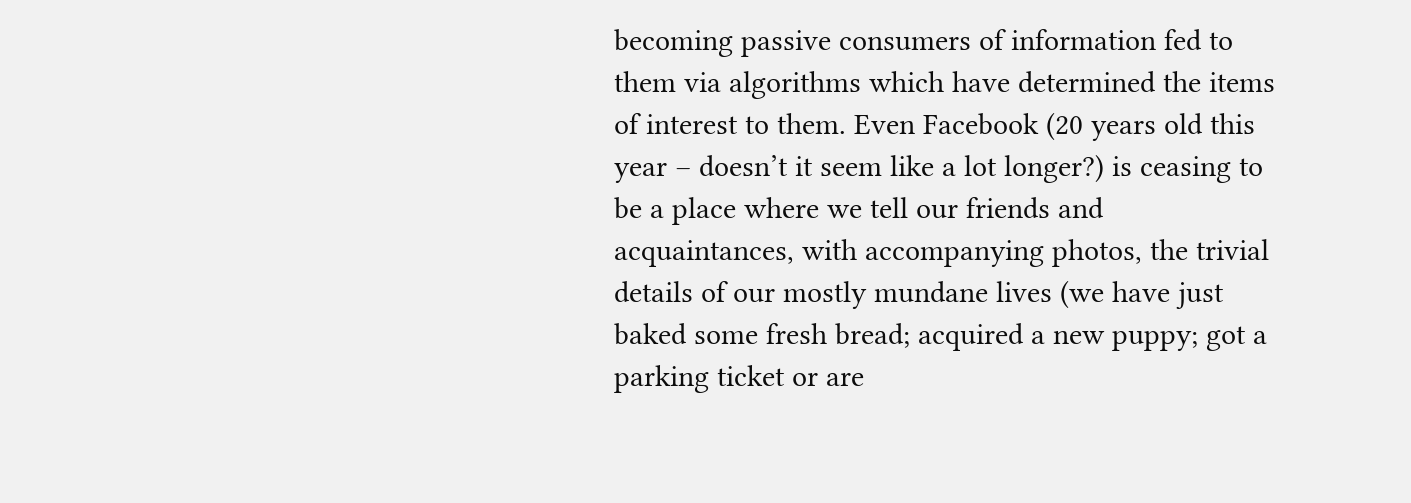becoming passive consumers of information fed to them via algorithms which have determined the items of interest to them. Even Facebook (20 years old this year – doesn’t it seem like a lot longer?) is ceasing to be a place where we tell our friends and acquaintances, with accompanying photos, the trivial details of our mostly mundane lives (we have just baked some fresh bread; acquired a new puppy; got a parking ticket or are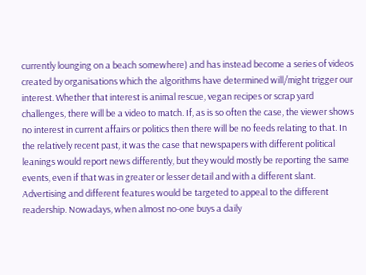currently lounging on a beach somewhere) and has instead become a series of videos created by organisations which the algorithms have determined will/might trigger our interest. Whether that interest is animal rescue, vegan recipes or scrap yard challenges, there will be a video to match. If, as is so often the case, the viewer shows no interest in current affairs or politics then there will be no feeds relating to that. In the relatively recent past, it was the case that newspapers with different political leanings would report news differently, but they would mostly be reporting the same events, even if that was in greater or lesser detail and with a different slant. Advertising and different features would be targeted to appeal to the different readership. Nowadays, when almost no-one buys a daily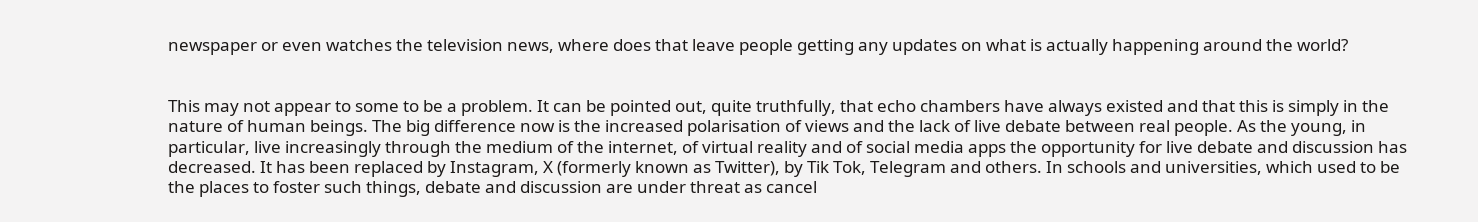newspaper or even watches the television news, where does that leave people getting any updates on what is actually happening around the world?


This may not appear to some to be a problem. It can be pointed out, quite truthfully, that echo chambers have always existed and that this is simply in the nature of human beings. The big difference now is the increased polarisation of views and the lack of live debate between real people. As the young, in particular, live increasingly through the medium of the internet, of virtual reality and of social media apps the opportunity for live debate and discussion has decreased. It has been replaced by Instagram, X (formerly known as Twitter), by Tik Tok, Telegram and others. In schools and universities, which used to be the places to foster such things, debate and discussion are under threat as cancel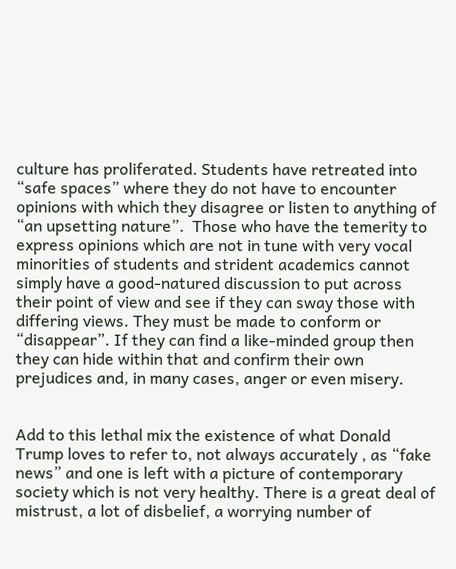culture has proliferated. Students have retreated into “safe spaces” where they do not have to encounter opinions with which they disagree or listen to anything of “an upsetting nature”.  Those who have the temerity to express opinions which are not in tune with very vocal minorities of students and strident academics cannot simply have a good-natured discussion to put across their point of view and see if they can sway those with differing views. They must be made to conform or “disappear”. If they can find a like-minded group then they can hide within that and confirm their own prejudices and, in many cases, anger or even misery.


Add to this lethal mix the existence of what Donald Trump loves to refer to, not always accurately , as “fake news” and one is left with a picture of contemporary society which is not very healthy. There is a great deal of mistrust, a lot of disbelief, a worrying number of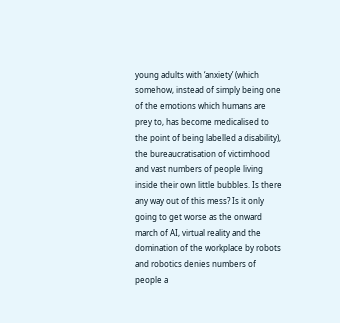young adults with ‘anxiety’ (which somehow, instead of simply being one of the emotions which humans are prey to, has become medicalised to the point of being labelled a disability), the bureaucratisation of victimhood and vast numbers of people living inside their own little bubbles. Is there any way out of this mess? Is it only going to get worse as the onward march of AI, virtual reality and the domination of the workplace by robots and robotics denies numbers of people a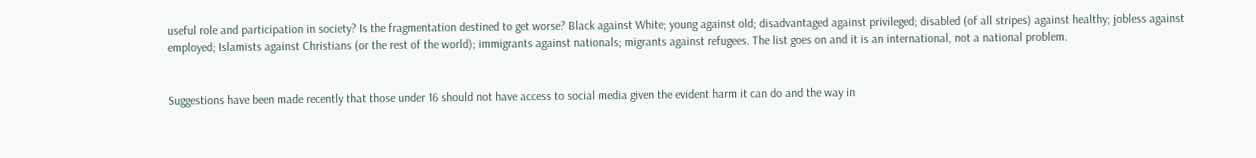useful role and participation in society? Is the fragmentation destined to get worse? Black against White; young against old; disadvantaged against privileged; disabled (of all stripes) against healthy; jobless against employed; Islamists against Christians (or the rest of the world); immigrants against nationals; migrants against refugees. The list goes on and it is an international, not a national problem.


Suggestions have been made recently that those under 16 should not have access to social media given the evident harm it can do and the way in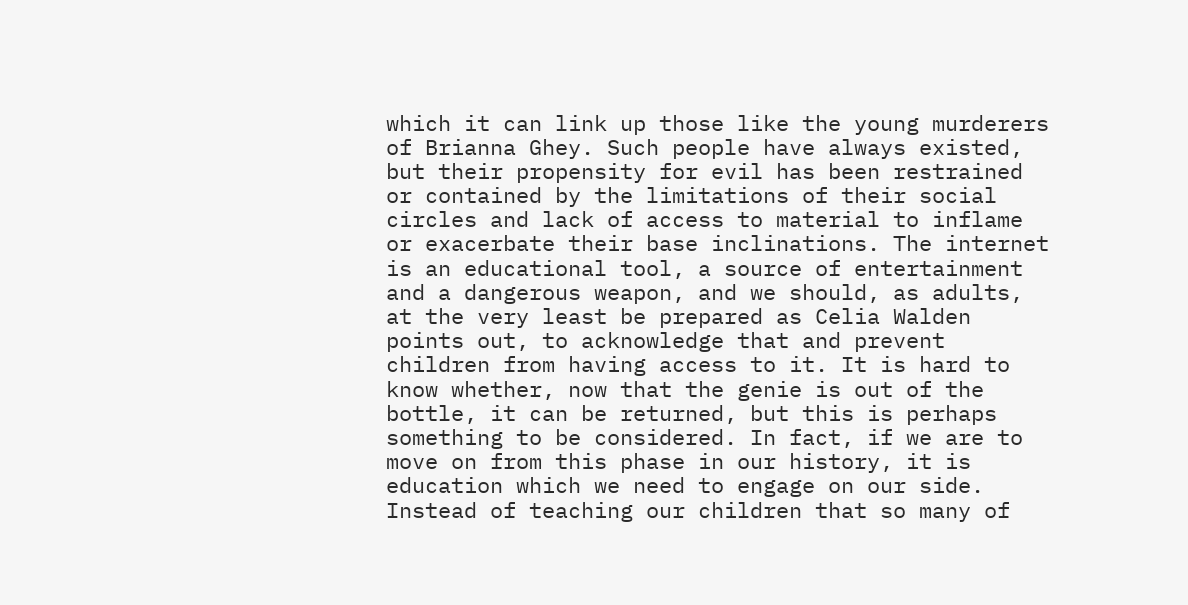which it can link up those like the young murderers of Brianna Ghey. Such people have always existed, but their propensity for evil has been restrained or contained by the limitations of their social circles and lack of access to material to inflame or exacerbate their base inclinations. The internet is an educational tool, a source of entertainment and a dangerous weapon, and we should, as adults, at the very least be prepared as Celia Walden points out, to acknowledge that and prevent children from having access to it. It is hard to know whether, now that the genie is out of the bottle, it can be returned, but this is perhaps something to be considered. In fact, if we are to move on from this phase in our history, it is education which we need to engage on our side. Instead of teaching our children that so many of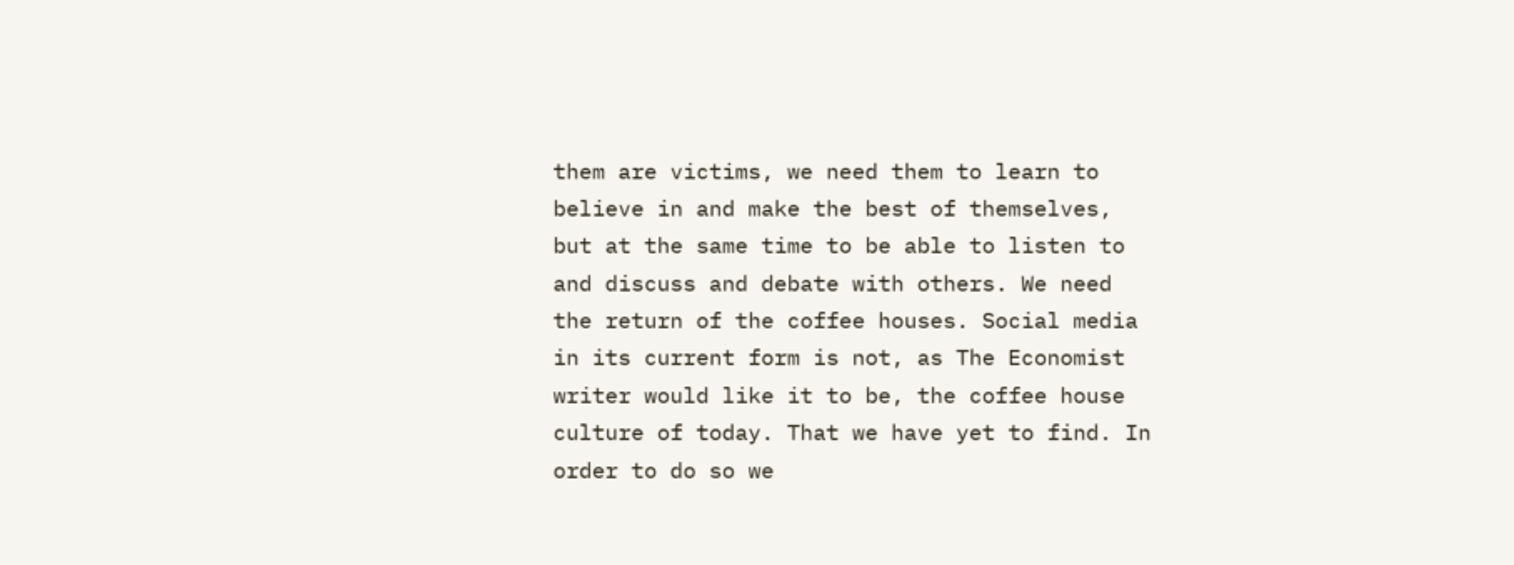them are victims, we need them to learn to believe in and make the best of themselves, but at the same time to be able to listen to and discuss and debate with others. We need the return of the coffee houses. Social media in its current form is not, as The Economist writer would like it to be, the coffee house culture of today. That we have yet to find. In order to do so we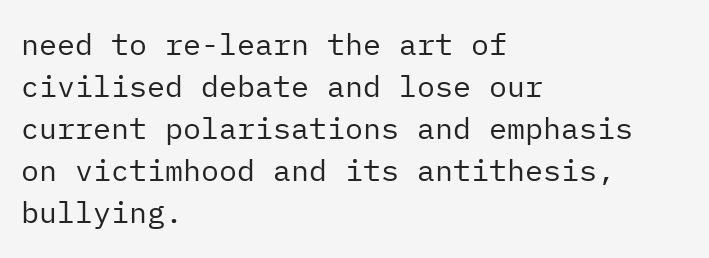need to re-learn the art of civilised debate and lose our current polarisations and emphasis on victimhood and its antithesis, bullying.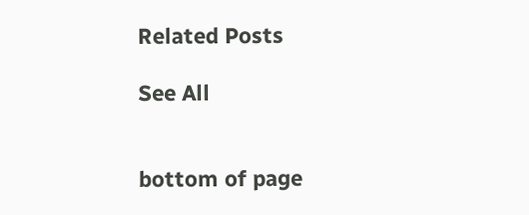Related Posts

See All


bottom of page